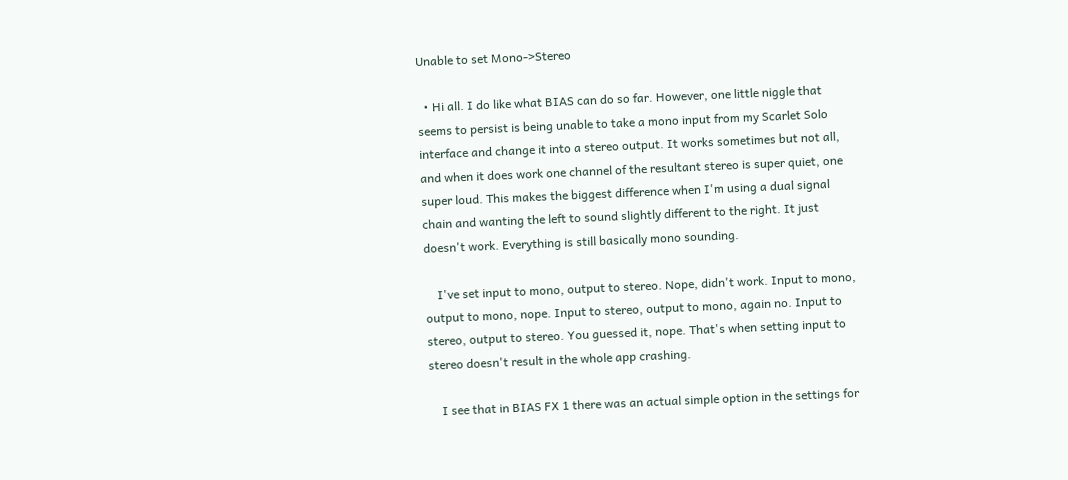Unable to set Mono->Stereo

  • Hi all. I do like what BIAS can do so far. However, one little niggle that seems to persist is being unable to take a mono input from my Scarlet Solo interface and change it into a stereo output. It works sometimes but not all, and when it does work one channel of the resultant stereo is super quiet, one super loud. This makes the biggest difference when I'm using a dual signal chain and wanting the left to sound slightly different to the right. It just doesn't work. Everything is still basically mono sounding.

    I've set input to mono, output to stereo. Nope, didn't work. Input to mono, output to mono, nope. Input to stereo, output to mono, again no. Input to stereo, output to stereo. You guessed it, nope. That's when setting input to stereo doesn't result in the whole app crashing.

    I see that in BIAS FX 1 there was an actual simple option in the settings for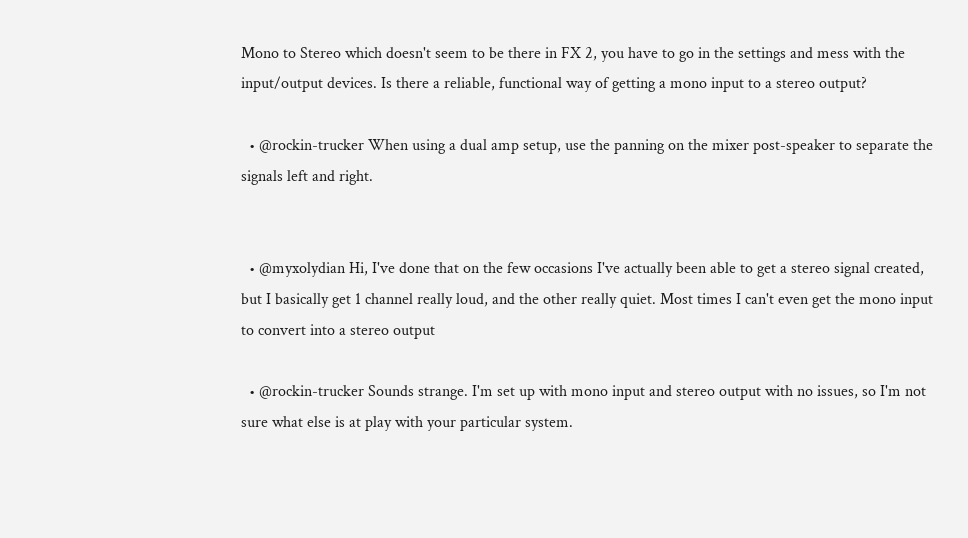Mono to Stereo which doesn't seem to be there in FX 2, you have to go in the settings and mess with the input/output devices. Is there a reliable, functional way of getting a mono input to a stereo output?

  • @rockin-trucker When using a dual amp setup, use the panning on the mixer post-speaker to separate the signals left and right.


  • @myxolydian Hi, I've done that on the few occasions I've actually been able to get a stereo signal created, but I basically get 1 channel really loud, and the other really quiet. Most times I can't even get the mono input to convert into a stereo output

  • @rockin-trucker Sounds strange. I'm set up with mono input and stereo output with no issues, so I'm not sure what else is at play with your particular system.